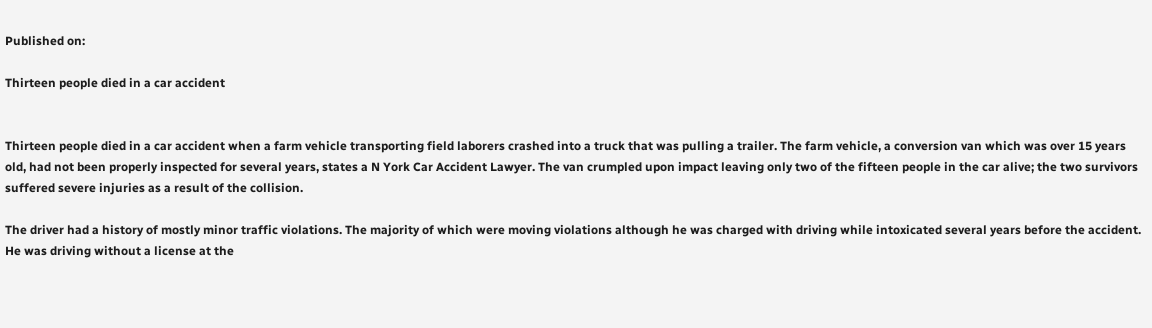Published on:

Thirteen people died in a car accident


Thirteen people died in a car accident when a farm vehicle transporting field laborers crashed into a truck that was pulling a trailer. The farm vehicle, a conversion van which was over 15 years old, had not been properly inspected for several years, states a N York Car Accident Lawyer. The van crumpled upon impact leaving only two of the fifteen people in the car alive; the two survivors suffered severe injuries as a result of the collision.

The driver had a history of mostly minor traffic violations. The majority of which were moving violations although he was charged with driving while intoxicated several years before the accident. He was driving without a license at the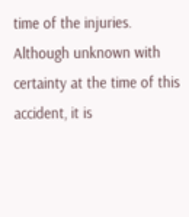time of the injuries. Although unknown with certainty at the time of this accident, it is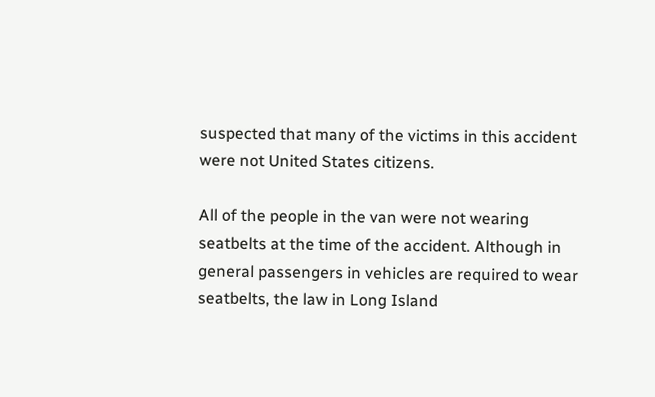suspected that many of the victims in this accident were not United States citizens.

All of the people in the van were not wearing seatbelts at the time of the accident. Although in general passengers in vehicles are required to wear seatbelts, the law in Long Island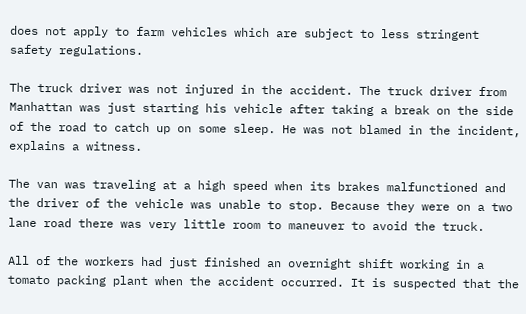does not apply to farm vehicles which are subject to less stringent safety regulations.

The truck driver was not injured in the accident. The truck driver from Manhattan was just starting his vehicle after taking a break on the side of the road to catch up on some sleep. He was not blamed in the incident, explains a witness.

The van was traveling at a high speed when its brakes malfunctioned and the driver of the vehicle was unable to stop. Because they were on a two lane road there was very little room to maneuver to avoid the truck.

All of the workers had just finished an overnight shift working in a tomato packing plant when the accident occurred. It is suspected that the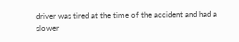driver was tired at the time of the accident and had a slower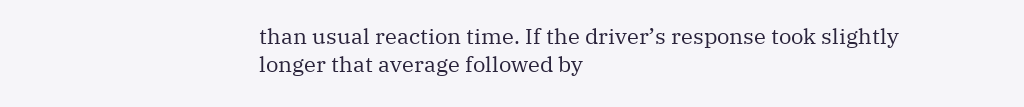than usual reaction time. If the driver’s response took slightly longer that average followed by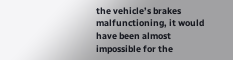the vehicle’s brakes malfunctioning, it would have been almost impossible for the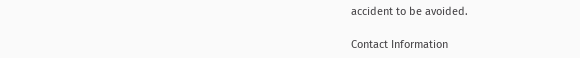accident to be avoided.

Contact Information